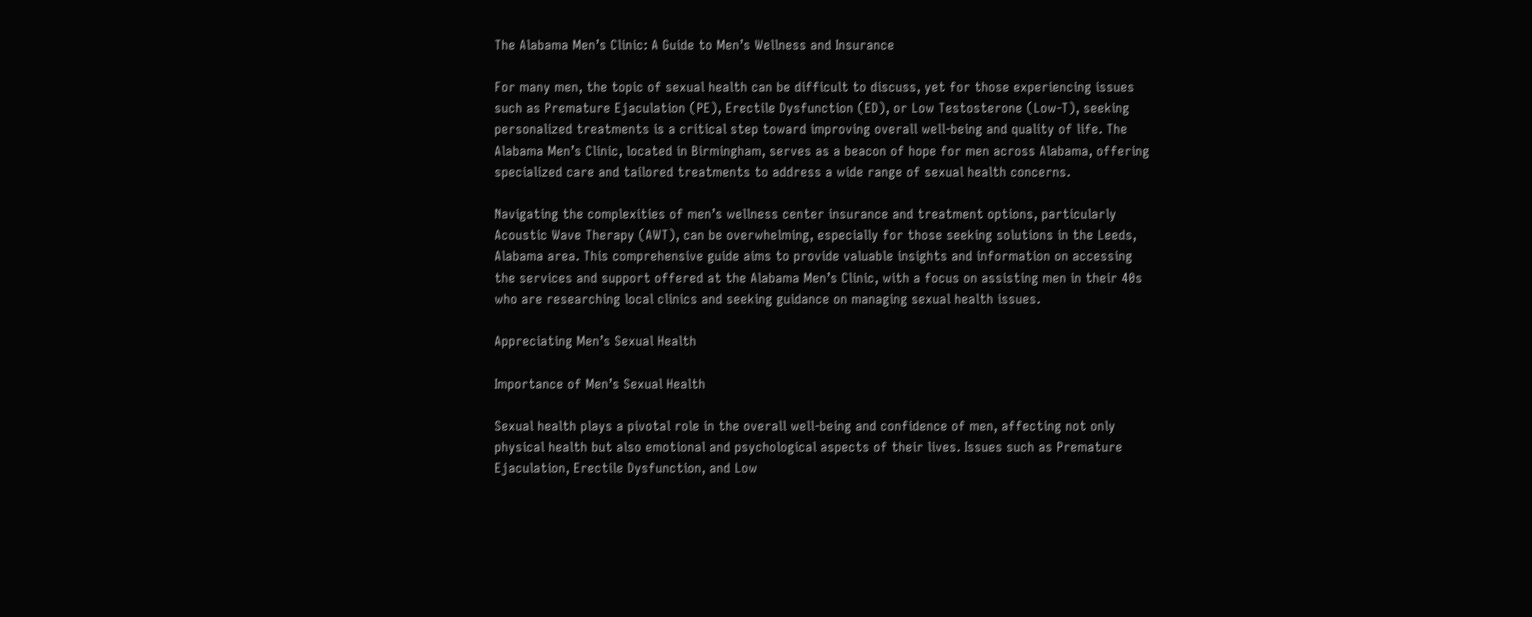The Alabama Men’s Clinic: A Guide to Men’s Wellness and Insurance

For many men, the topic of sexual health can be difficult to discuss, yet for those experiencing issues such as Premature Ejaculation (PE), Erectile Dysfunction (ED), or Low Testosterone (Low-T), seeking personalized treatments is a critical step toward improving overall well-being and quality of life. The Alabama Men’s Clinic, located in Birmingham, serves as a beacon of hope for men across Alabama, offering specialized care and tailored treatments to address a wide range of sexual health concerns.

Navigating the complexities of men’s wellness center insurance and treatment options, particularly Acoustic Wave Therapy (AWT), can be overwhelming, especially for those seeking solutions in the Leeds, Alabama area. This comprehensive guide aims to provide valuable insights and information on accessing the services and support offered at the Alabama Men’s Clinic, with a focus on assisting men in their 40s who are researching local clinics and seeking guidance on managing sexual health issues.

Appreciating Men’s Sexual Health

Importance of Men’s Sexual Health

Sexual health plays a pivotal role in the overall well-being and confidence of men, affecting not only physical health but also emotional and psychological aspects of their lives. Issues such as Premature Ejaculation, Erectile Dysfunction, and Low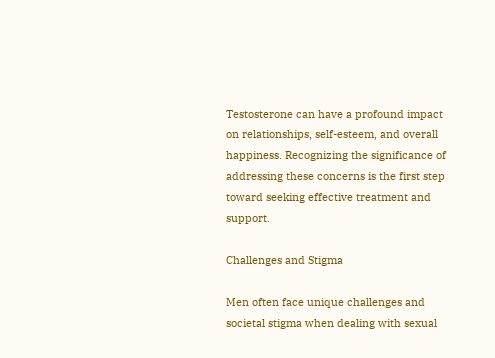Testosterone can have a profound impact on relationships, self-esteem, and overall happiness. Recognizing the significance of addressing these concerns is the first step toward seeking effective treatment and support.

Challenges and Stigma

Men often face unique challenges and societal stigma when dealing with sexual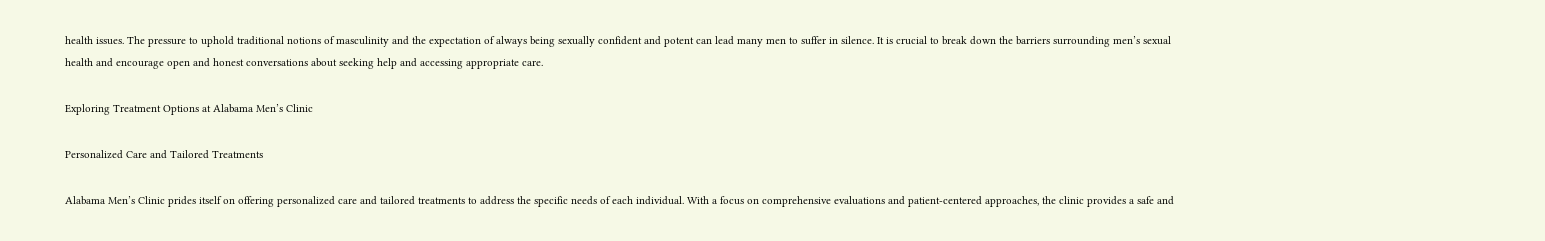health issues. The pressure to uphold traditional notions of masculinity and the expectation of always being sexually confident and potent can lead many men to suffer in silence. It is crucial to break down the barriers surrounding men’s sexual health and encourage open and honest conversations about seeking help and accessing appropriate care.

Exploring Treatment Options at Alabama Men’s Clinic

Personalized Care and Tailored Treatments

Alabama Men’s Clinic prides itself on offering personalized care and tailored treatments to address the specific needs of each individual. With a focus on comprehensive evaluations and patient-centered approaches, the clinic provides a safe and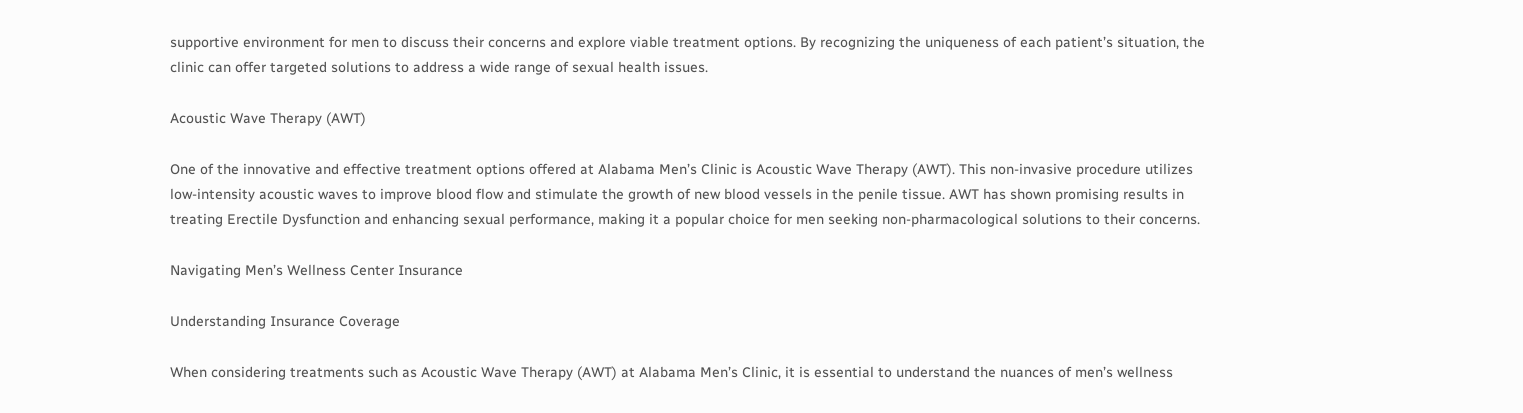supportive environment for men to discuss their concerns and explore viable treatment options. By recognizing the uniqueness of each patient’s situation, the clinic can offer targeted solutions to address a wide range of sexual health issues.

Acoustic Wave Therapy (AWT)

One of the innovative and effective treatment options offered at Alabama Men’s Clinic is Acoustic Wave Therapy (AWT). This non-invasive procedure utilizes low-intensity acoustic waves to improve blood flow and stimulate the growth of new blood vessels in the penile tissue. AWT has shown promising results in treating Erectile Dysfunction and enhancing sexual performance, making it a popular choice for men seeking non-pharmacological solutions to their concerns.

Navigating Men’s Wellness Center Insurance

Understanding Insurance Coverage

When considering treatments such as Acoustic Wave Therapy (AWT) at Alabama Men’s Clinic, it is essential to understand the nuances of men’s wellness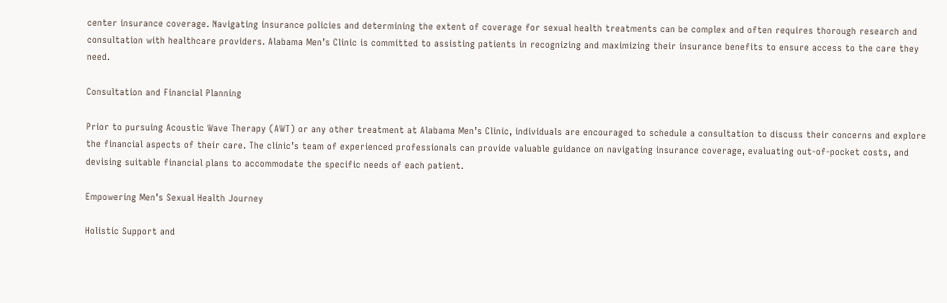center insurance coverage. Navigating insurance policies and determining the extent of coverage for sexual health treatments can be complex and often requires thorough research and consultation with healthcare providers. Alabama Men’s Clinic is committed to assisting patients in recognizing and maximizing their insurance benefits to ensure access to the care they need.

Consultation and Financial Planning

Prior to pursuing Acoustic Wave Therapy (AWT) or any other treatment at Alabama Men’s Clinic, individuals are encouraged to schedule a consultation to discuss their concerns and explore the financial aspects of their care. The clinic’s team of experienced professionals can provide valuable guidance on navigating insurance coverage, evaluating out-of-pocket costs, and devising suitable financial plans to accommodate the specific needs of each patient.

Empowering Men’s Sexual Health Journey

Holistic Support and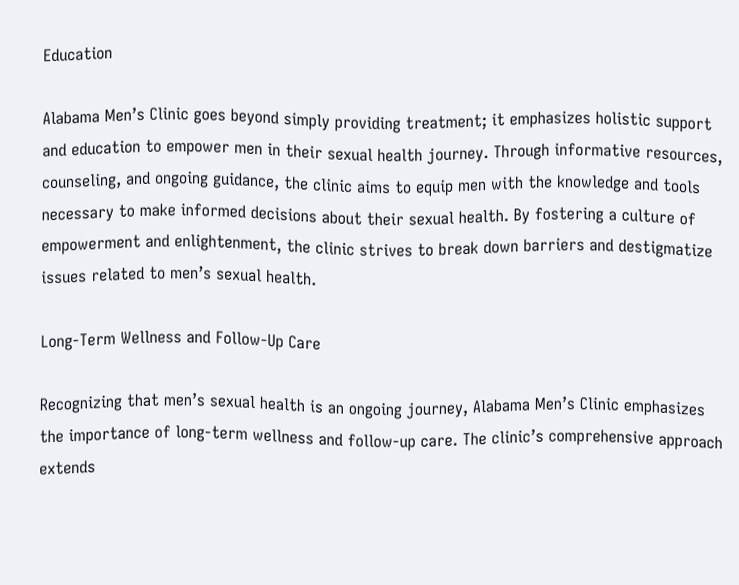Education

Alabama Men’s Clinic goes beyond simply providing treatment; it emphasizes holistic support and education to empower men in their sexual health journey. Through informative resources, counseling, and ongoing guidance, the clinic aims to equip men with the knowledge and tools necessary to make informed decisions about their sexual health. By fostering a culture of empowerment and enlightenment, the clinic strives to break down barriers and destigmatize issues related to men’s sexual health.

Long-Term Wellness and Follow-Up Care

Recognizing that men’s sexual health is an ongoing journey, Alabama Men’s Clinic emphasizes the importance of long-term wellness and follow-up care. The clinic’s comprehensive approach extends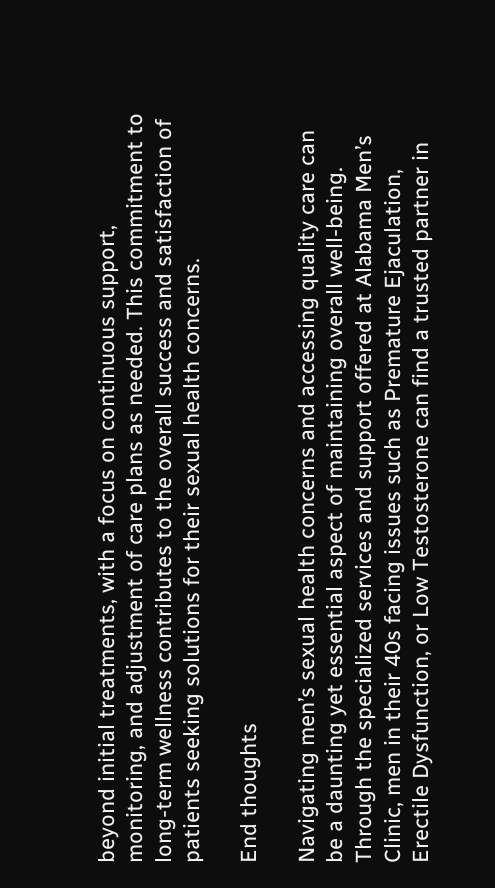beyond initial treatments, with a focus on continuous support, monitoring, and adjustment of care plans as needed. This commitment to long-term wellness contributes to the overall success and satisfaction of patients seeking solutions for their sexual health concerns.

End thoughts

Navigating men’s sexual health concerns and accessing quality care can be a daunting yet essential aspect of maintaining overall well-being. Through the specialized services and support offered at Alabama Men’s Clinic, men in their 40s facing issues such as Premature Ejaculation, Erectile Dysfunction, or Low Testosterone can find a trusted partner in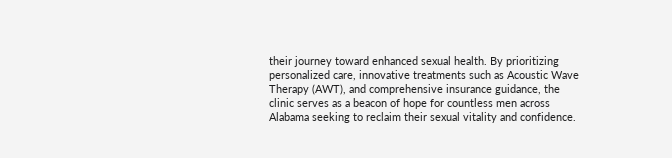their journey toward enhanced sexual health. By prioritizing personalized care, innovative treatments such as Acoustic Wave Therapy (AWT), and comprehensive insurance guidance, the clinic serves as a beacon of hope for countless men across Alabama seeking to reclaim their sexual vitality and confidence.